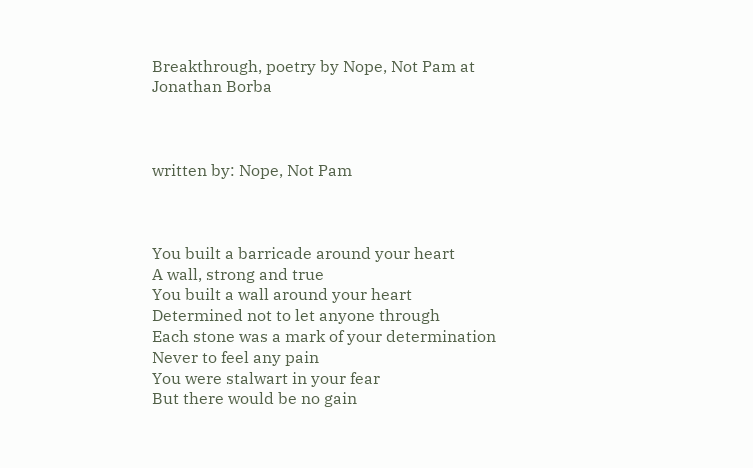Breakthrough, poetry by Nope, Not Pam at
Jonathan Borba



written by: Nope, Not Pam



You built a barricade around your heart
A wall, strong and true
You built a wall around your heart
Determined not to let anyone through
Each stone was a mark of your determination
Never to feel any pain
You were stalwart in your fear
But there would be no gain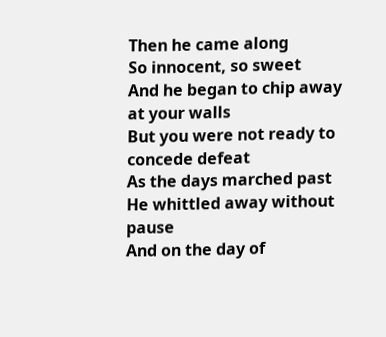Then he came along
So innocent, so sweet
And he began to chip away at your walls
But you were not ready to concede defeat
As the days marched past
He whittled away without pause
And on the day of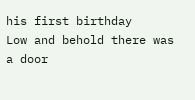his first birthday
Low and behold there was a door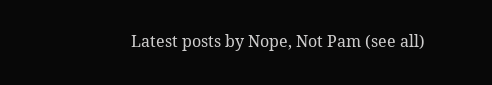Latest posts by Nope, Not Pam (see all)